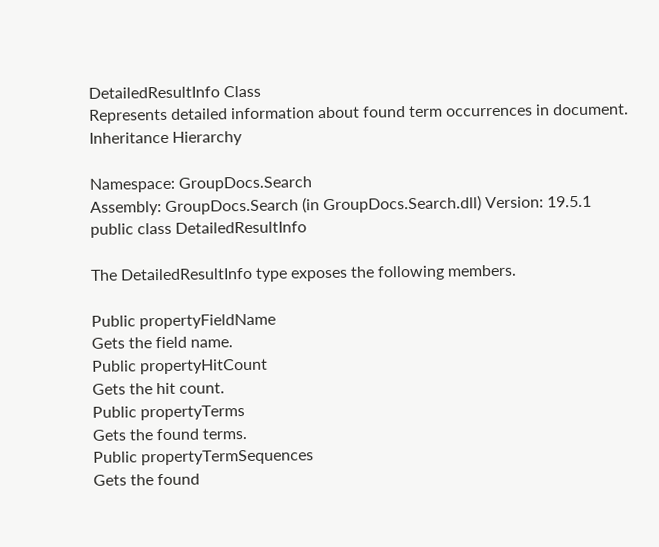DetailedResultInfo Class
Represents detailed information about found term occurrences in document.
Inheritance Hierarchy

Namespace: GroupDocs.Search
Assembly: GroupDocs.Search (in GroupDocs.Search.dll) Version: 19.5.1
public class DetailedResultInfo

The DetailedResultInfo type exposes the following members.

Public propertyFieldName
Gets the field name.
Public propertyHitCount
Gets the hit count.
Public propertyTerms
Gets the found terms.
Public propertyTermSequences
Gets the found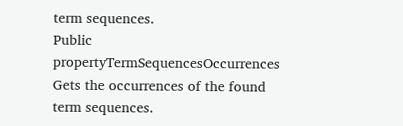term sequences.
Public propertyTermSequencesOccurrences
Gets the occurrences of the found term sequences.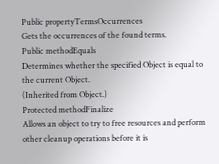Public propertyTermsOccurrences
Gets the occurrences of the found terms.
Public methodEquals
Determines whether the specified Object is equal to the current Object.
(Inherited from Object.)
Protected methodFinalize
Allows an object to try to free resources and perform other cleanup operations before it is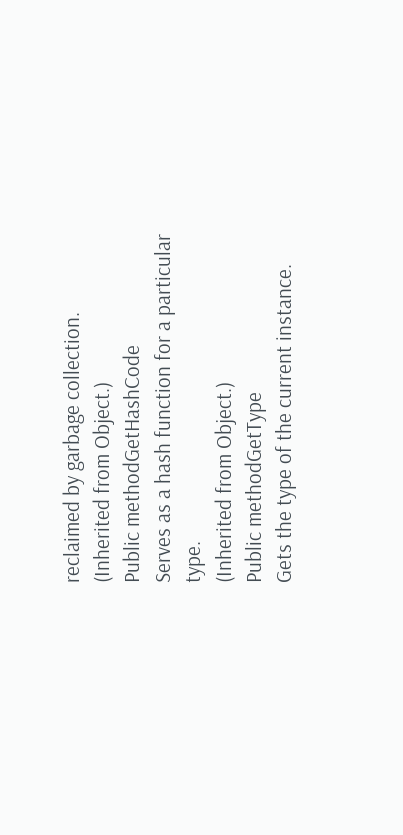reclaimed by garbage collection.
(Inherited from Object.)
Public methodGetHashCode
Serves as a hash function for a particular type.
(Inherited from Object.)
Public methodGetType
Gets the type of the current instance.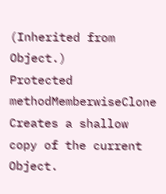(Inherited from Object.)
Protected methodMemberwiseClone
Creates a shallow copy of the current Object.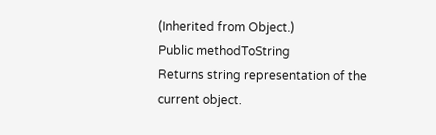(Inherited from Object.)
Public methodToString
Returns string representation of the current object.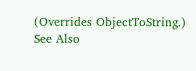(Overrides ObjectToString.)
See Also